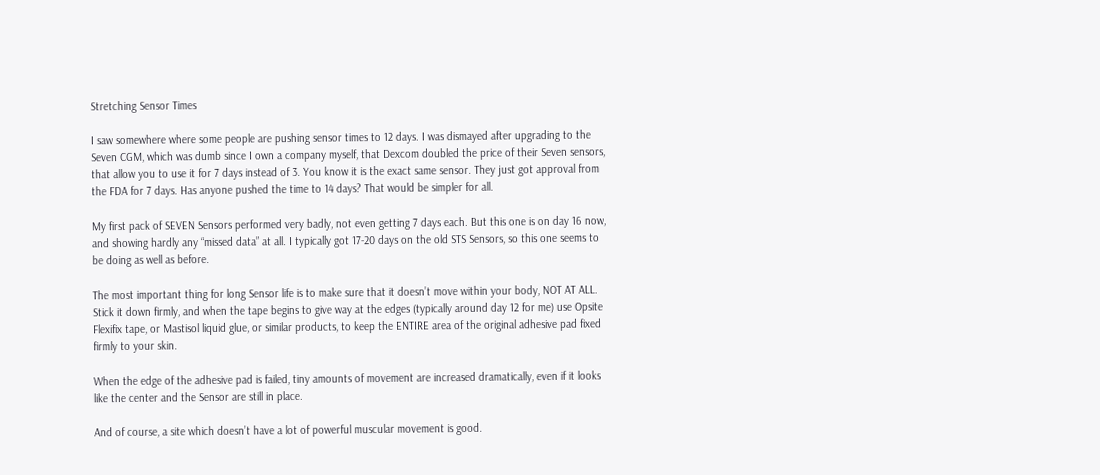Stretching Sensor Times

I saw somewhere where some people are pushing sensor times to 12 days. I was dismayed after upgrading to the Seven CGM, which was dumb since I own a company myself, that Dexcom doubled the price of their Seven sensors, that allow you to use it for 7 days instead of 3. You know it is the exact same sensor. They just got approval from the FDA for 7 days. Has anyone pushed the time to 14 days? That would be simpler for all.

My first pack of SEVEN Sensors performed very badly, not even getting 7 days each. But this one is on day 16 now, and showing hardly any “missed data” at all. I typically got 17-20 days on the old STS Sensors, so this one seems to be doing as well as before.

The most important thing for long Sensor life is to make sure that it doesn’t move within your body, NOT AT ALL. Stick it down firmly, and when the tape begins to give way at the edges (typically around day 12 for me) use Opsite Flexifix tape, or Mastisol liquid glue, or similar products, to keep the ENTIRE area of the original adhesive pad fixed firmly to your skin.

When the edge of the adhesive pad is failed, tiny amounts of movement are increased dramatically, even if it looks like the center and the Sensor are still in place.

And of course, a site which doesn’t have a lot of powerful muscular movement is good.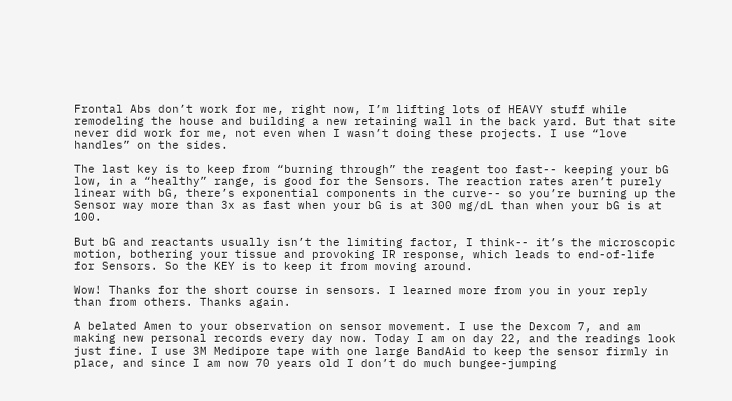Frontal Abs don’t work for me, right now, I’m lifting lots of HEAVY stuff while remodeling the house and building a new retaining wall in the back yard. But that site never did work for me, not even when I wasn’t doing these projects. I use “love handles” on the sides.

The last key is to keep from “burning through” the reagent too fast-- keeping your bG low, in a “healthy” range, is good for the Sensors. The reaction rates aren’t purely linear with bG, there’s exponential components in the curve-- so you’re burning up the Sensor way more than 3x as fast when your bG is at 300 mg/dL than when your bG is at 100.

But bG and reactants usually isn’t the limiting factor, I think-- it’s the microscopic motion, bothering your tissue and provoking IR response, which leads to end-of-life for Sensors. So the KEY is to keep it from moving around.

Wow! Thanks for the short course in sensors. I learned more from you in your reply than from others. Thanks again.

A belated Amen to your observation on sensor movement. I use the Dexcom 7, and am making new personal records every day now. Today I am on day 22, and the readings look just fine. I use 3M Medipore tape with one large BandAid to keep the sensor firmly in place, and since I am now 70 years old I don’t do much bungee-jumping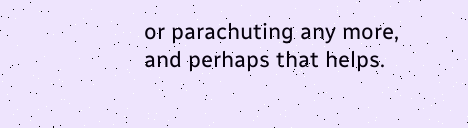or parachuting any more, and perhaps that helps.